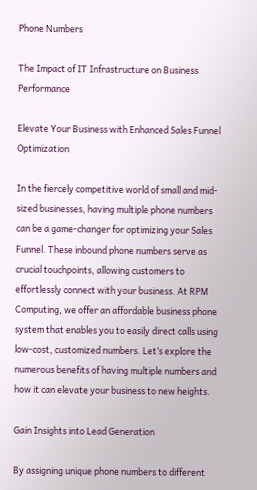Phone Numbers

The Impact of IT Infrastructure on Business Performance

Elevate Your Business with Enhanced Sales Funnel Optimization

In the fiercely competitive world of small and mid-sized businesses, having multiple phone numbers can be a game-changer for optimizing your Sales Funnel. These inbound phone numbers serve as crucial touchpoints, allowing customers to effortlessly connect with your business. At RPM Computing, we offer an affordable business phone system that enables you to easily direct calls using low-cost, customized numbers. Let’s explore the numerous benefits of having multiple numbers and how it can elevate your business to new heights.

Gain Insights into Lead Generation

By assigning unique phone numbers to different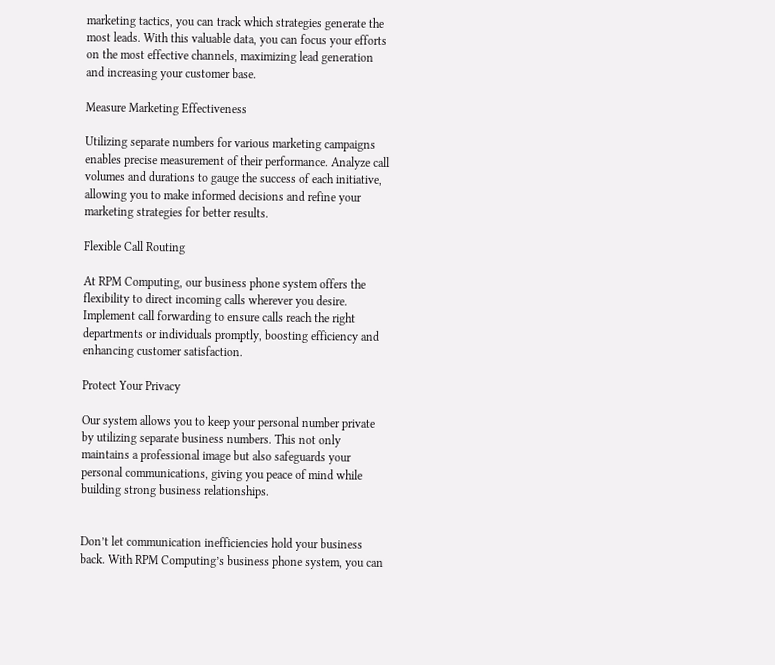marketing tactics, you can track which strategies generate the most leads. With this valuable data, you can focus your efforts on the most effective channels, maximizing lead generation and increasing your customer base.

Measure Marketing Effectiveness

Utilizing separate numbers for various marketing campaigns enables precise measurement of their performance. Analyze call volumes and durations to gauge the success of each initiative, allowing you to make informed decisions and refine your marketing strategies for better results.

Flexible Call Routing

At RPM Computing, our business phone system offers the flexibility to direct incoming calls wherever you desire. Implement call forwarding to ensure calls reach the right departments or individuals promptly, boosting efficiency and enhancing customer satisfaction.

Protect Your Privacy

Our system allows you to keep your personal number private by utilizing separate business numbers. This not only maintains a professional image but also safeguards your personal communications, giving you peace of mind while building strong business relationships.


Don’t let communication inefficiencies hold your business back. With RPM Computing’s business phone system, you can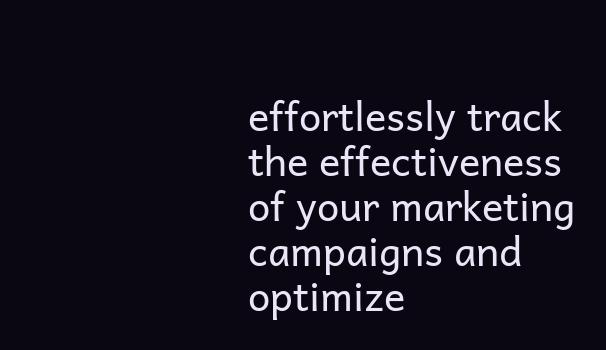effortlessly track the effectiveness of your marketing campaigns and optimize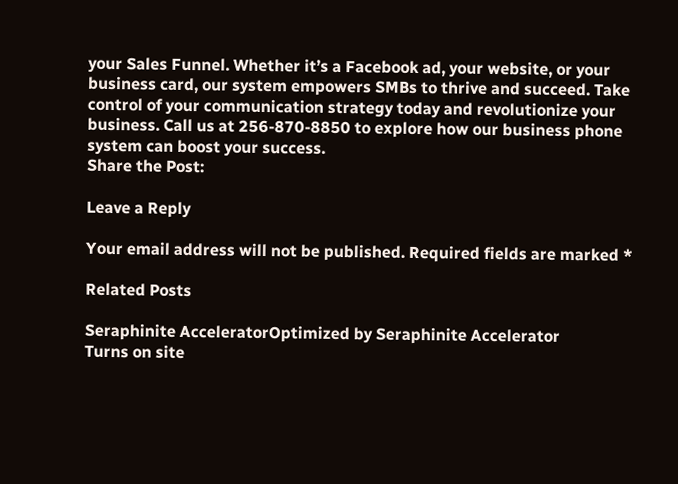your Sales Funnel. Whether it’s a Facebook ad, your website, or your business card, our system empowers SMBs to thrive and succeed. Take control of your communication strategy today and revolutionize your business. Call us at 256-870-8850 to explore how our business phone system can boost your success.
Share the Post:

Leave a Reply

Your email address will not be published. Required fields are marked *

Related Posts

Seraphinite AcceleratorOptimized by Seraphinite Accelerator
Turns on site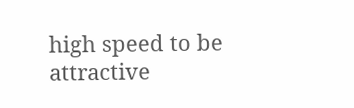high speed to be attractive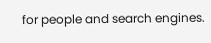for people and search engines.